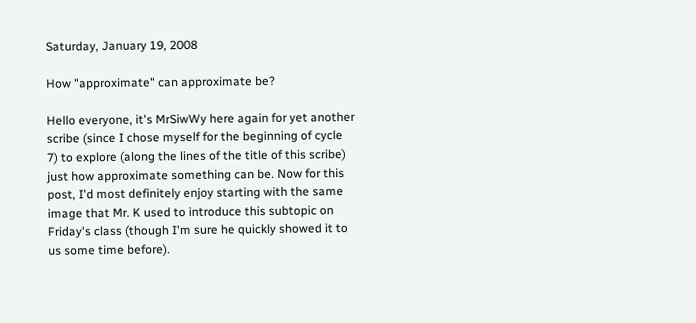Saturday, January 19, 2008

How "approximate" can approximate be?

Hello everyone, it's MrSiwWy here again for yet another scribe (since I chose myself for the beginning of cycle 7) to explore (along the lines of the title of this scribe) just how approximate something can be. Now for this post, I'd most definitely enjoy starting with the same image that Mr. K used to introduce this subtopic on Friday's class (though I'm sure he quickly showed it to us some time before).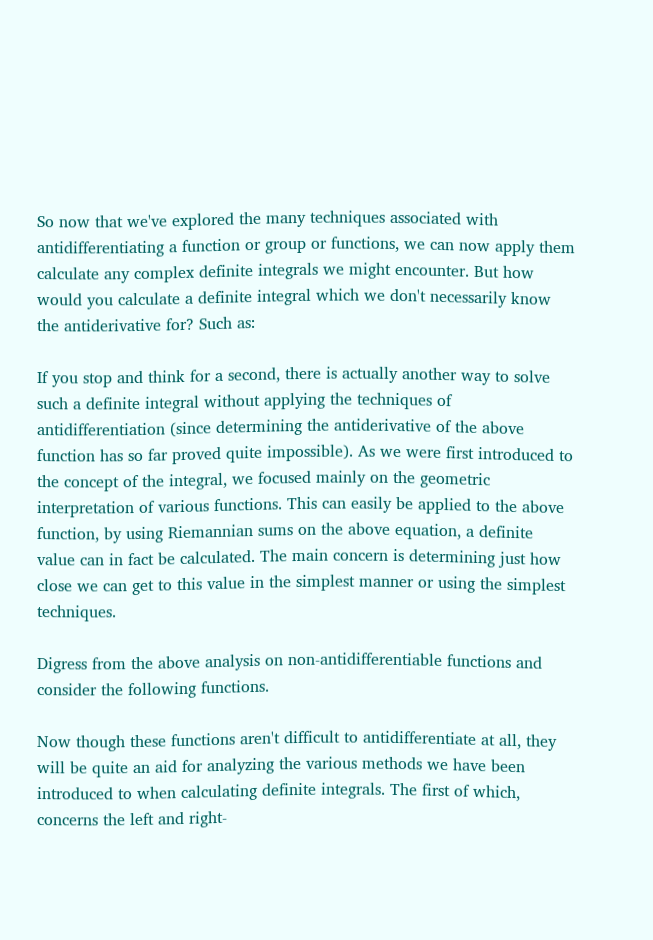So now that we've explored the many techniques associated with antidifferentiating a function or group or functions, we can now apply them calculate any complex definite integrals we might encounter. But how would you calculate a definite integral which we don't necessarily know the antiderivative for? Such as:

If you stop and think for a second, there is actually another way to solve such a definite integral without applying the techniques of antidifferentiation (since determining the antiderivative of the above function has so far proved quite impossible). As we were first introduced to the concept of the integral, we focused mainly on the geometric interpretation of various functions. This can easily be applied to the above function, by using Riemannian sums on the above equation, a definite value can in fact be calculated. The main concern is determining just how close we can get to this value in the simplest manner or using the simplest techniques.

Digress from the above analysis on non-antidifferentiable functions and consider the following functions.

Now though these functions aren't difficult to antidifferentiate at all, they will be quite an aid for analyzing the various methods we have been introduced to when calculating definite integrals. The first of which, concerns the left and right-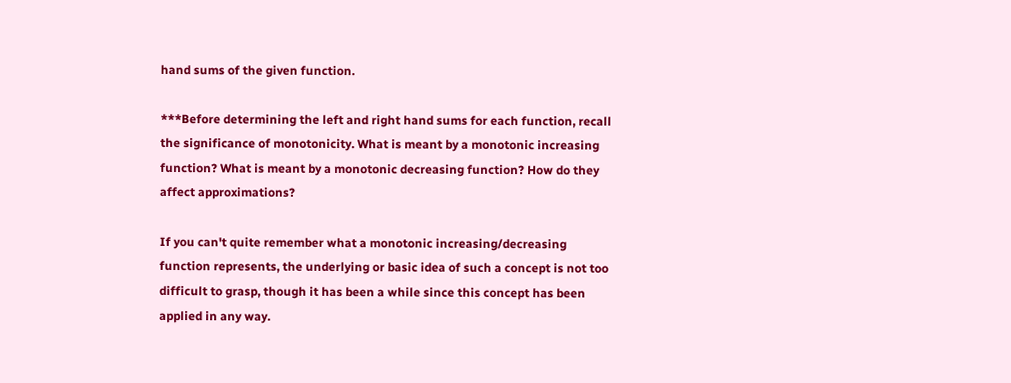hand sums of the given function.

***Before determining the left and right hand sums for each function, recall the significance of monotonicity. What is meant by a monotonic increasing function? What is meant by a monotonic decreasing function? How do they affect approximations?

If you can't quite remember what a monotonic increasing/decreasing function represents, the underlying or basic idea of such a concept is not too difficult to grasp, though it has been a while since this concept has been applied in any way.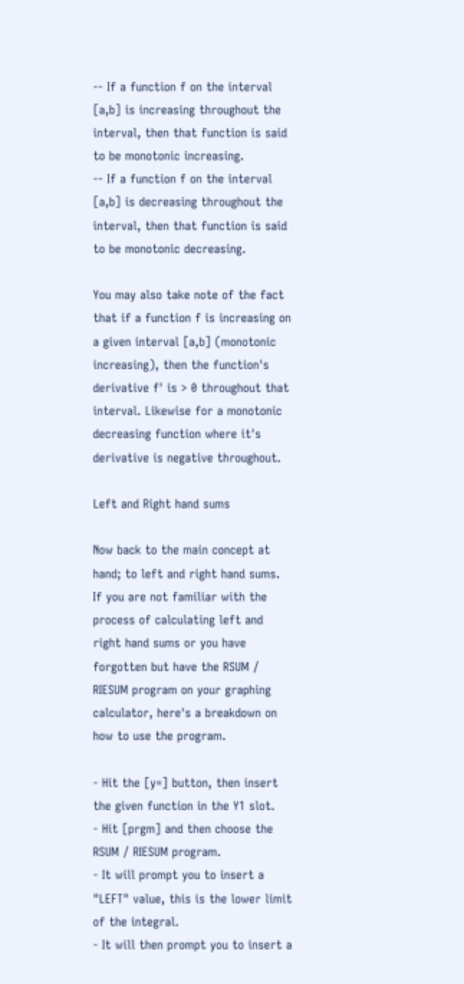-- If a function f on the interval [a,b] is increasing throughout the interval, then that function is said to be monotonic increasing.
-- If a function f on the interval [a,b] is decreasing throughout the interval, then that function is said to be monotonic decreasing.

You may also take note of the fact that if a function f is increasing on a given interval [a,b] (monotonic increasing), then the function's derivative f' is > 0 throughout that interval. Likewise for a monotonic decreasing function where it's derivative is negative throughout.

Left and Right hand sums

Now back to the main concept at hand; to left and right hand sums. If you are not familiar with the process of calculating left and right hand sums or you have forgotten but have the RSUM / RIESUM program on your graphing calculator, here's a breakdown on how to use the program.

- Hit the [y=] button, then insert the given function in the Y1 slot.
- Hit [prgm] and then choose the RSUM / RIESUM program.
- It will prompt you to insert a "LEFT" value, this is the lower limit of the integral.
- It will then prompt you to insert a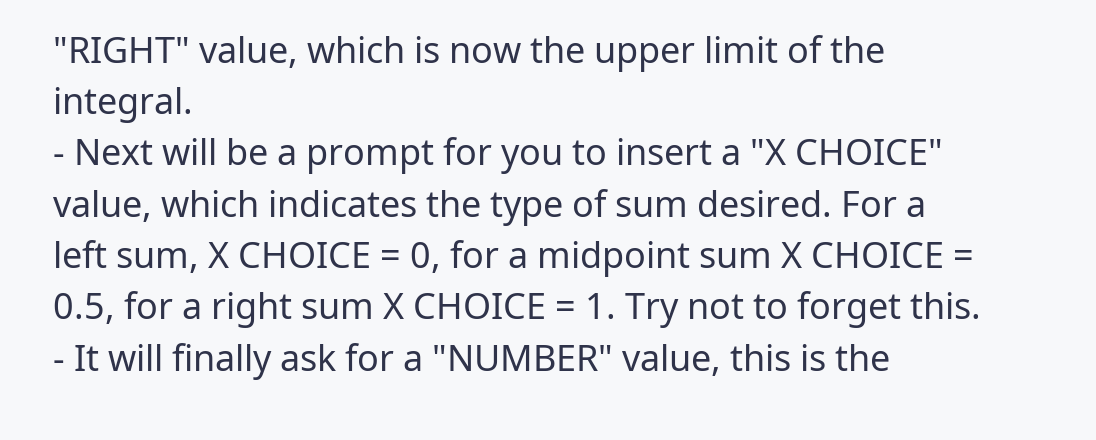"RIGHT" value, which is now the upper limit of the integral.
- Next will be a prompt for you to insert a "X CHOICE" value, which indicates the type of sum desired. For a left sum, X CHOICE = 0, for a midpoint sum X CHOICE = 0.5, for a right sum X CHOICE = 1. Try not to forget this.
- It will finally ask for a "NUMBER" value, this is the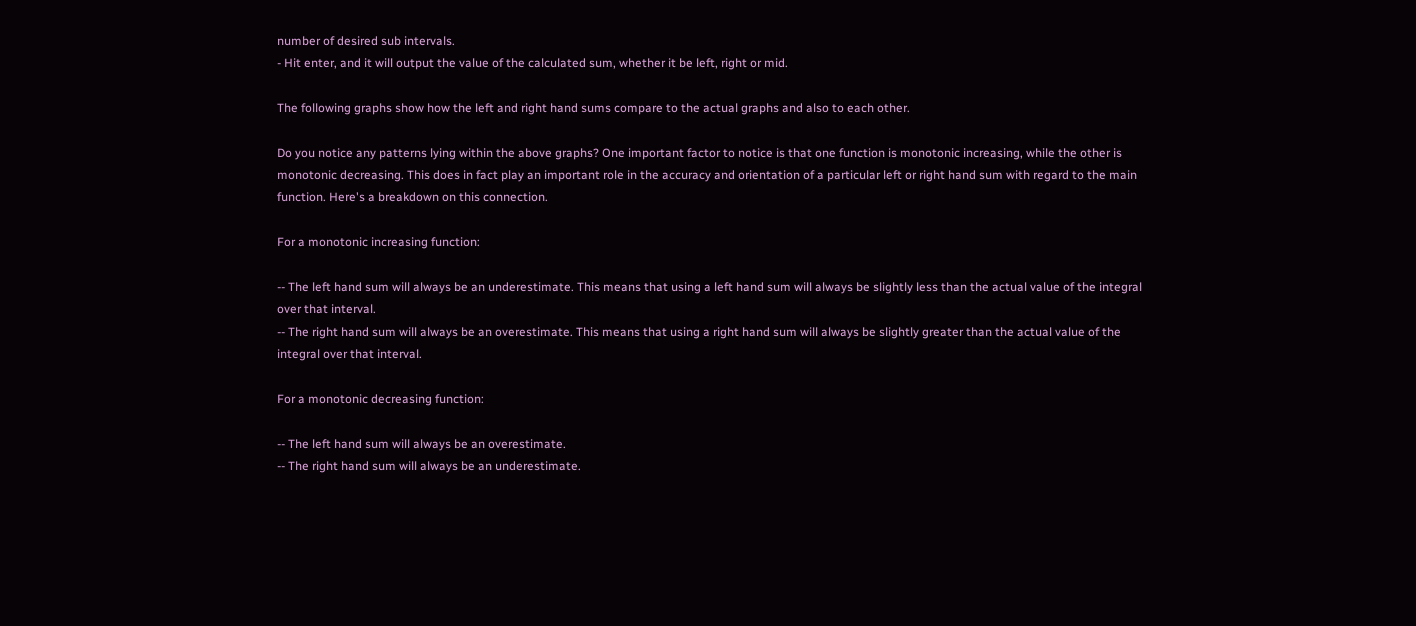number of desired sub intervals.
- Hit enter, and it will output the value of the calculated sum, whether it be left, right or mid.

The following graphs show how the left and right hand sums compare to the actual graphs and also to each other.

Do you notice any patterns lying within the above graphs? One important factor to notice is that one function is monotonic increasing, while the other is monotonic decreasing. This does in fact play an important role in the accuracy and orientation of a particular left or right hand sum with regard to the main function. Here's a breakdown on this connection.

For a monotonic increasing function:

-- The left hand sum will always be an underestimate. This means that using a left hand sum will always be slightly less than the actual value of the integral over that interval.
-- The right hand sum will always be an overestimate. This means that using a right hand sum will always be slightly greater than the actual value of the integral over that interval.

For a monotonic decreasing function:

-- The left hand sum will always be an overestimate.
-- The right hand sum will always be an underestimate.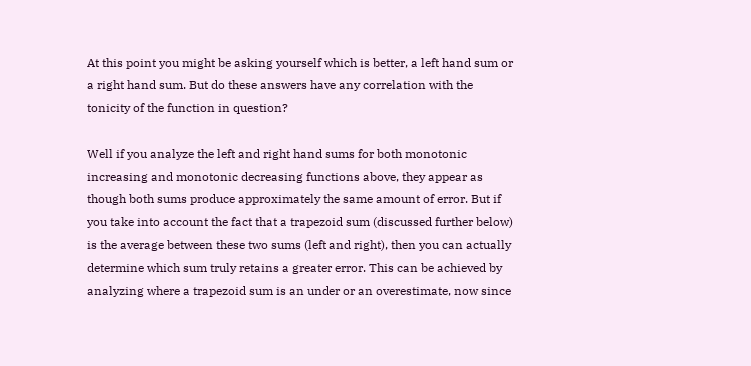At this point you might be asking yourself which is better, a left hand sum or a right hand sum. But do these answers have any correlation with the tonicity of the function in question?

Well if you analyze the left and right hand sums for both monotonic increasing and monotonic decreasing functions above, they appear as though both sums produce approximately the same amount of error. But if you take into account the fact that a trapezoid sum (discussed further below) is the average between these two sums (left and right), then you can actually determine which sum truly retains a greater error. This can be achieved by analyzing where a trapezoid sum is an under or an overestimate, now since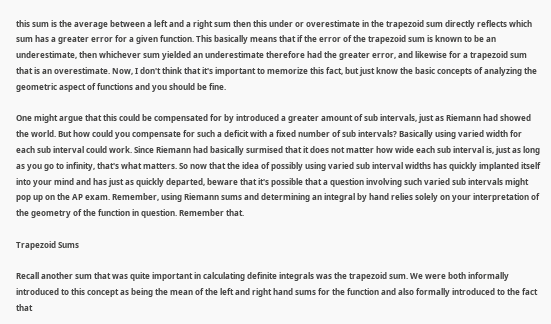this sum is the average between a left and a right sum then this under or overestimate in the trapezoid sum directly reflects which sum has a greater error for a given function. This basically means that if the error of the trapezoid sum is known to be an underestimate, then whichever sum yielded an underestimate therefore had the greater error, and likewise for a trapezoid sum that is an overestimate. Now, I don't think that it's important to memorize this fact, but just know the basic concepts of analyzing the geometric aspect of functions and you should be fine.

One might argue that this could be compensated for by introduced a greater amount of sub intervals, just as Riemann had showed the world. But how could you compensate for such a deficit with a fixed number of sub intervals? Basically using varied width for each sub interval could work. Since Riemann had basically surmised that it does not matter how wide each sub interval is, just as long as you go to infinity, that's what matters. So now that the idea of possibly using varied sub interval widths has quickly implanted itself into your mind and has just as quickly departed, beware that it's possible that a question involving such varied sub intervals might pop up on the AP exam. Remember, using Riemann sums and determining an integral by hand relies solely on your interpretation of the geometry of the function in question. Remember that.

Trapezoid Sums

Recall another sum that was quite important in calculating definite integrals was the trapezoid sum. We were both informally introduced to this concept as being the mean of the left and right hand sums for the function and also formally introduced to the fact that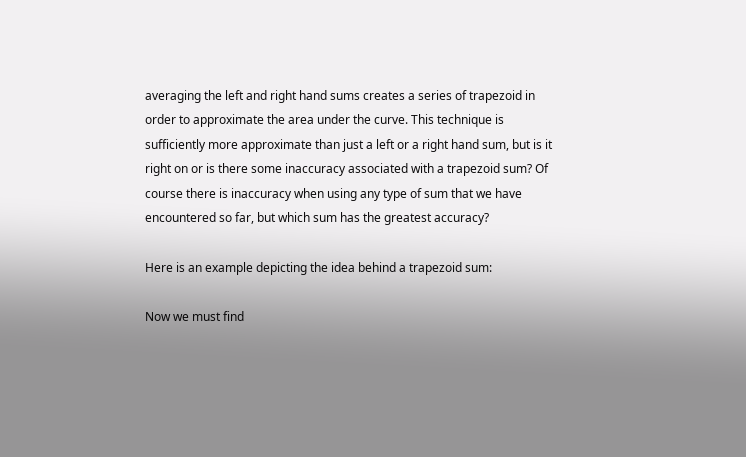averaging the left and right hand sums creates a series of trapezoid in order to approximate the area under the curve. This technique is sufficiently more approximate than just a left or a right hand sum, but is it right on or is there some inaccuracy associated with a trapezoid sum? Of course there is inaccuracy when using any type of sum that we have encountered so far, but which sum has the greatest accuracy?

Here is an example depicting the idea behind a trapezoid sum:

Now we must find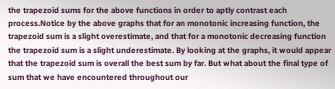the trapezoid sums for the above functions in order to aptly contrast each process.Notice by the above graphs that for an monotonic increasing function, the trapezoid sum is a slight overestimate, and that for a monotonic decreasing function the trapezoid sum is a slight underestimate. By looking at the graphs, it would appear that the trapezoid sum is overall the best sum by far. But what about the final type of sum that we have encountered throughout our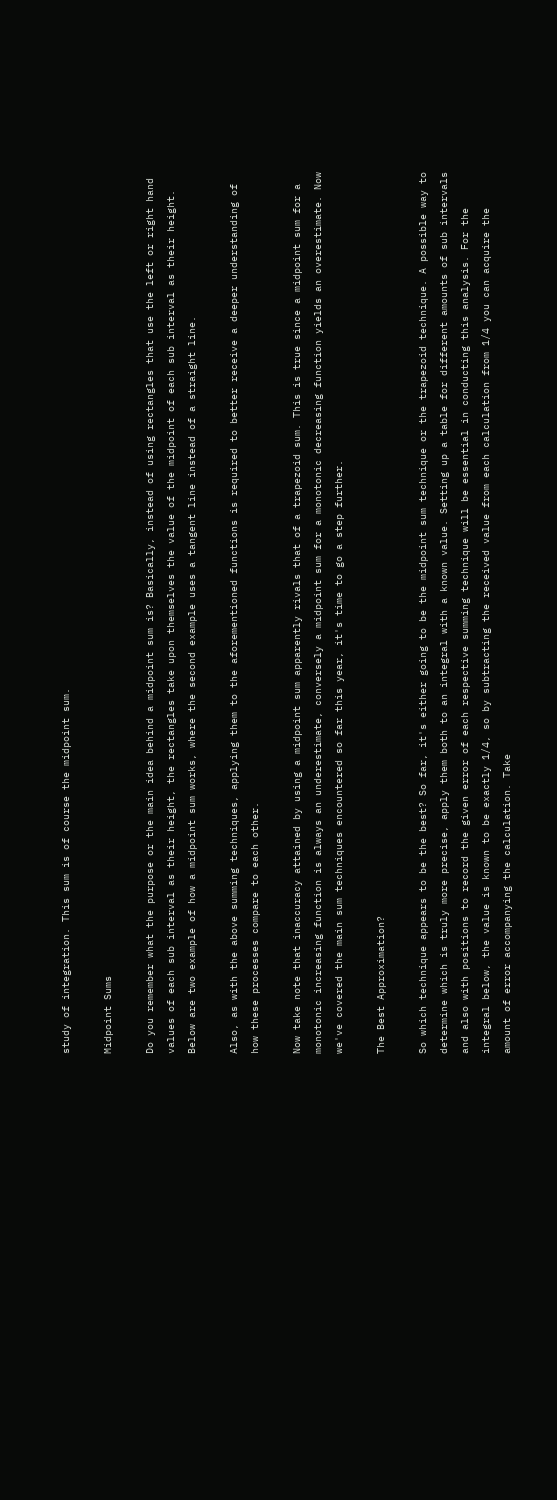study of integration. This sum is of course the midpoint sum.

Midpoint Sums

Do you remember what the purpose or the main idea behind a midpoint sum is? Basically, instead of using rectangles that use the left or right hand values of each sub interval as their height, the rectangles take upon themselves the value of the midpoint of each sub interval as their height. Below are two example of how a midpoint sum works, where the second example uses a tangent line instead of a straight line.

Also, as with the above summing techniques, applying them to the aforementioned functions is required to better receive a deeper understanding of how these processes compare to each other.

Now take note that inaccuracy attained by using a midpoint sum apparently rivals that of a trapezoid sum. This is true since a midpoint sum for a monotonic increasing function is always an underestimate, conversely a midpoint sum for a monotonic decreasing function yields an overestimate. Now we've covered the main sum techniques encountered so far this year, it's time to go a step further.

The Best Approximation?

So which technique appears to be the best? So far, it's either going to be the midpoint sum technique or the trapezoid technique. A possible way to determine which is truly more precise, apply them both to an integral with a known value. Setting up a table for different amounts of sub intervals and also with positions to record the given error of each respective summing technique will be essential in conducting this analysis. For the integral below, the value is known to be exactly 1/4, so by subtracting the received value from each calculation from 1/4 you can acquire the amount of error accompanying the calculation. Take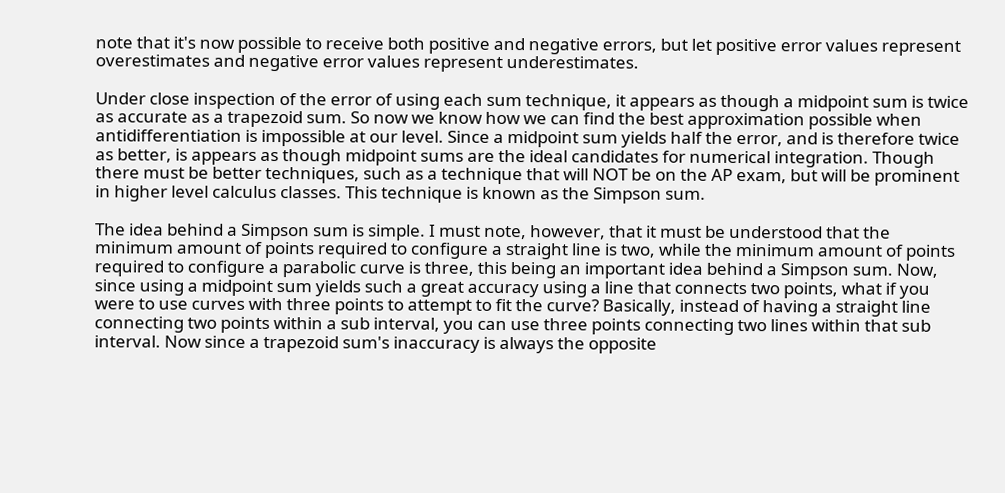note that it's now possible to receive both positive and negative errors, but let positive error values represent overestimates and negative error values represent underestimates.

Under close inspection of the error of using each sum technique, it appears as though a midpoint sum is twice as accurate as a trapezoid sum. So now we know how we can find the best approximation possible when antidifferentiation is impossible at our level. Since a midpoint sum yields half the error, and is therefore twice as better, is appears as though midpoint sums are the ideal candidates for numerical integration. Though there must be better techniques, such as a technique that will NOT be on the AP exam, but will be prominent in higher level calculus classes. This technique is known as the Simpson sum.

The idea behind a Simpson sum is simple. I must note, however, that it must be understood that the minimum amount of points required to configure a straight line is two, while the minimum amount of points required to configure a parabolic curve is three, this being an important idea behind a Simpson sum. Now, since using a midpoint sum yields such a great accuracy using a line that connects two points, what if you were to use curves with three points to attempt to fit the curve? Basically, instead of having a straight line connecting two points within a sub interval, you can use three points connecting two lines within that sub interval. Now since a trapezoid sum's inaccuracy is always the opposite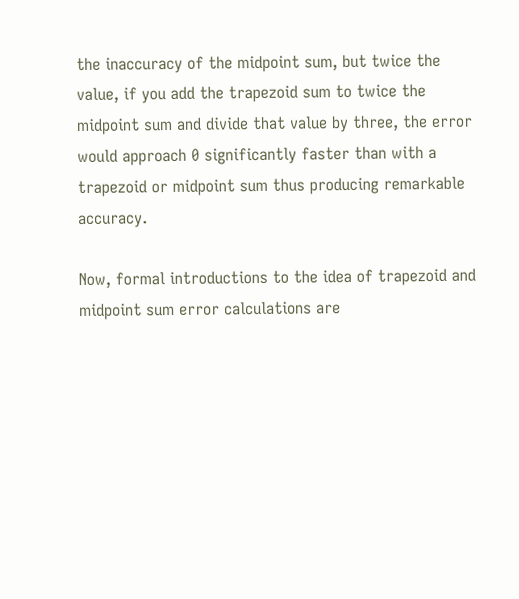the inaccuracy of the midpoint sum, but twice the value, if you add the trapezoid sum to twice the midpoint sum and divide that value by three, the error would approach 0 significantly faster than with a trapezoid or midpoint sum thus producing remarkable accuracy.

Now, formal introductions to the idea of trapezoid and midpoint sum error calculations are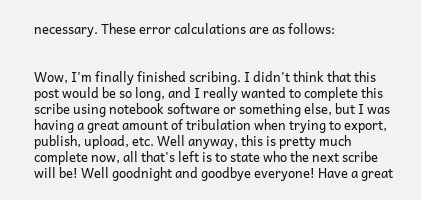necessary. These error calculations are as follows:


Wow, I'm finally finished scribing. I didn't think that this post would be so long, and I really wanted to complete this scribe using notebook software or something else, but I was having a great amount of tribulation when trying to export, publish, upload, etc. Well anyway, this is pretty much complete now, all that's left is to state who the next scribe will be! Well goodnight and goodbye everyone! Have a great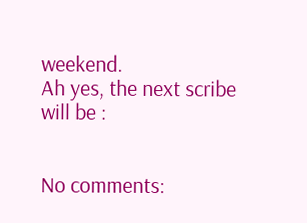weekend.
Ah yes, the next scribe will be :


No comments: